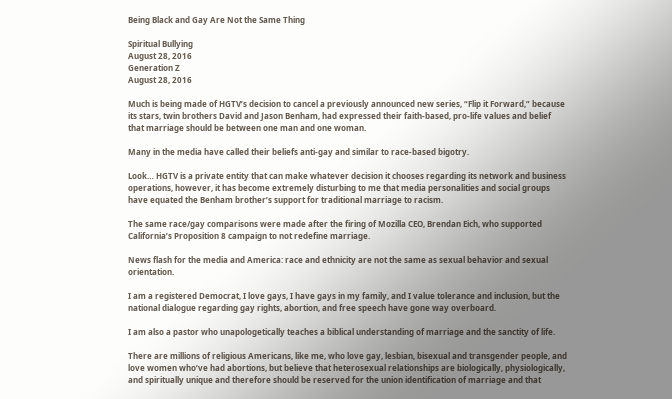Being Black and Gay Are Not the Same Thing

Spiritual Bullying
August 28, 2016
Generation Z
August 28, 2016

Much is being made of HGTV’s decision to cancel a previously announced new series, “Flip it Forward,” because its stars, twin brothers David and Jason Benham, had expressed their faith-based, pro-life values and belief that marriage should be between one man and one woman.

Many in the media have called their beliefs anti-gay and similar to race-based bigotry.

Look… HGTV is a private entity that can make whatever decision it chooses regarding its network and business operations, however, it has become extremely disturbing to me that media personalities and social groups have equated the Benham brother’s support for traditional marriage to racism.

The same race/gay comparisons were made after the firing of Mozilla CEO, Brendan Eich, who supported California’s Proposition 8 campaign to not redefine marriage.

News flash for the media and America: race and ethnicity are not the same as sexual behavior and sexual orientation.

I am a registered Democrat, I love gays, I have gays in my family, and I value tolerance and inclusion, but the national dialogue regarding gay rights, abortion, and free speech have gone way overboard.

I am also a pastor who unapologetically teaches a biblical understanding of marriage and the sanctity of life.

There are millions of religious Americans, like me, who love gay, lesbian, bisexual and transgender people, and love women who’ve had abortions, but believe that heterosexual relationships are biologically, physiologically, and spiritually unique and therefore should be reserved for the union identification of marriage and that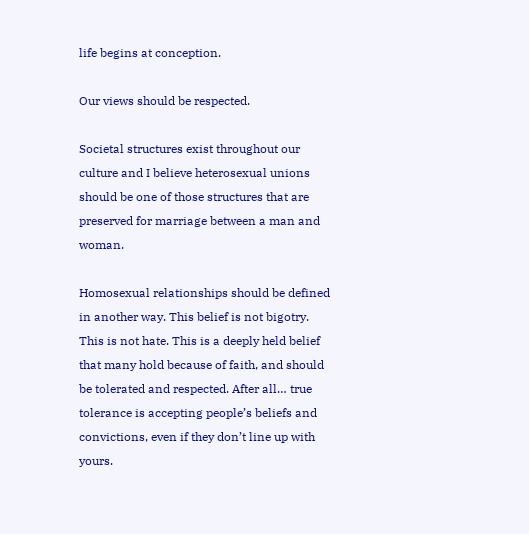life begins at conception.

Our views should be respected.

Societal structures exist throughout our culture and I believe heterosexual unions should be one of those structures that are preserved for marriage between a man and woman.

Homosexual relationships should be defined in another way. This belief is not bigotry. This is not hate. This is a deeply held belief that many hold because of faith, and should be tolerated and respected. After all… true tolerance is accepting people’s beliefs and convictions, even if they don’t line up with yours.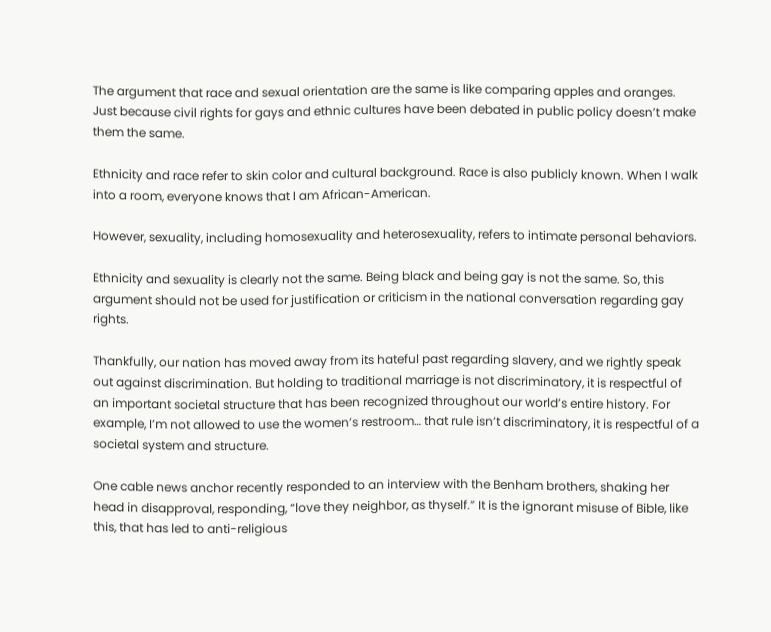The argument that race and sexual orientation are the same is like comparing apples and oranges. Just because civil rights for gays and ethnic cultures have been debated in public policy doesn’t make them the same.

Ethnicity and race refer to skin color and cultural background. Race is also publicly known. When I walk into a room, everyone knows that I am African-American.

However, sexuality, including homosexuality and heterosexuality, refers to intimate personal behaviors.

Ethnicity and sexuality is clearly not the same. Being black and being gay is not the same. So, this argument should not be used for justification or criticism in the national conversation regarding gay rights.

Thankfully, our nation has moved away from its hateful past regarding slavery, and we rightly speak out against discrimination. But holding to traditional marriage is not discriminatory, it is respectful of an important societal structure that has been recognized throughout our world’s entire history. For example, I’m not allowed to use the women’s restroom… that rule isn’t discriminatory, it is respectful of a societal system and structure.

One cable news anchor recently responded to an interview with the Benham brothers, shaking her head in disapproval, responding, “love they neighbor, as thyself.” It is the ignorant misuse of Bible, like this, that has led to anti-religious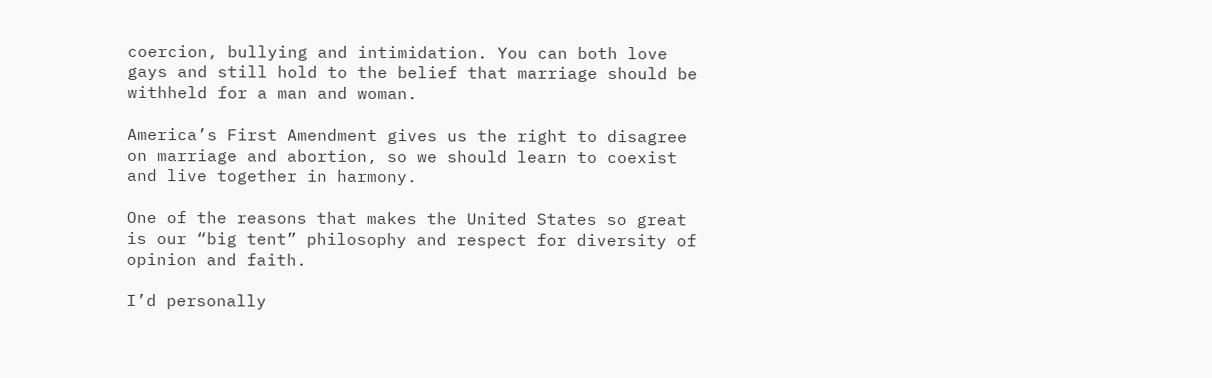coercion, bullying and intimidation. You can both love gays and still hold to the belief that marriage should be withheld for a man and woman.

America’s First Amendment gives us the right to disagree on marriage and abortion, so we should learn to coexist and live together in harmony.

One of the reasons that makes the United States so great is our “big tent” philosophy and respect for diversity of opinion and faith.

I’d personally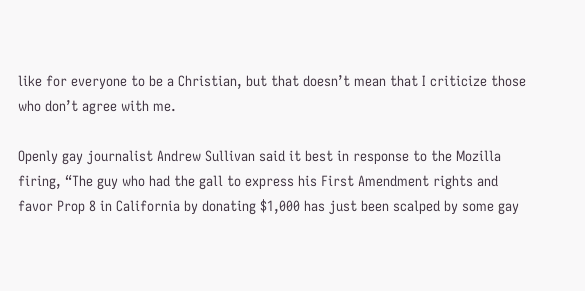like for everyone to be a Christian, but that doesn’t mean that I criticize those who don’t agree with me.

Openly gay journalist Andrew Sullivan said it best in response to the Mozilla firing, “The guy who had the gall to express his First Amendment rights and favor Prop 8 in California by donating $1,000 has just been scalped by some gay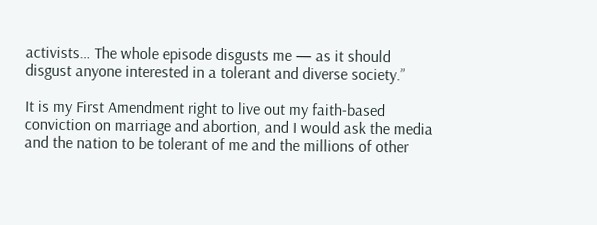activists… The whole episode disgusts me — as it should disgust anyone interested in a tolerant and diverse society.”

It is my First Amendment right to live out my faith-based conviction on marriage and abortion, and I would ask the media and the nation to be tolerant of me and the millions of other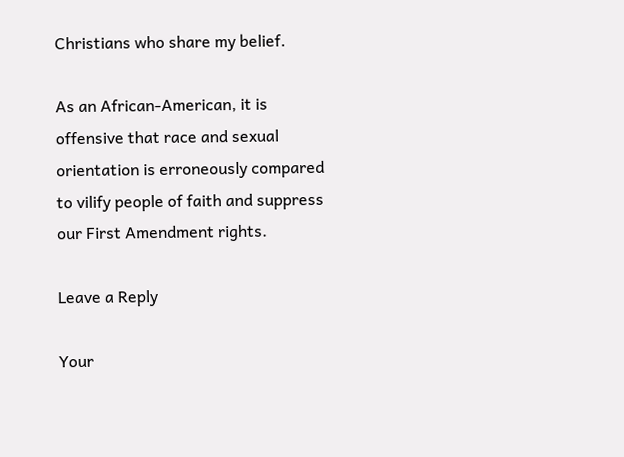Christians who share my belief.

As an African-American, it is offensive that race and sexual orientation is erroneously compared to vilify people of faith and suppress our First Amendment rights.

Leave a Reply

Your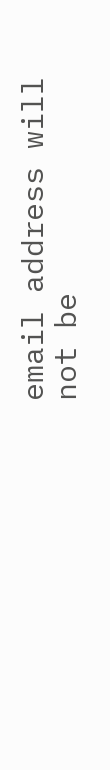email address will not be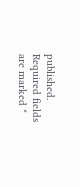published. Required fields are marked *